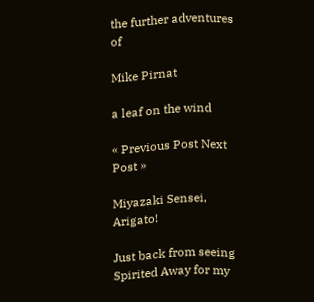the further adventures of

Mike Pirnat

a leaf on the wind

« Previous Post Next Post »

Miyazaki Sensei, Arigato!

Just back from seeing Spirited Away for my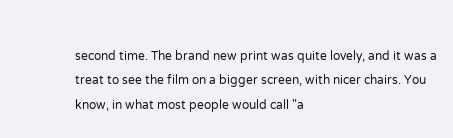second time. The brand new print was quite lovely, and it was a treat to see the film on a bigger screen, with nicer chairs. You know, in what most people would call "a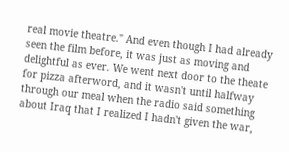real movie theatre." And even though I had already seen the film before, it was just as moving and delightful as ever. We went next door to the theate for pizza afterword, and it wasn't until halfway through our meal when the radio said something about Iraq that I realized I hadn't given the war,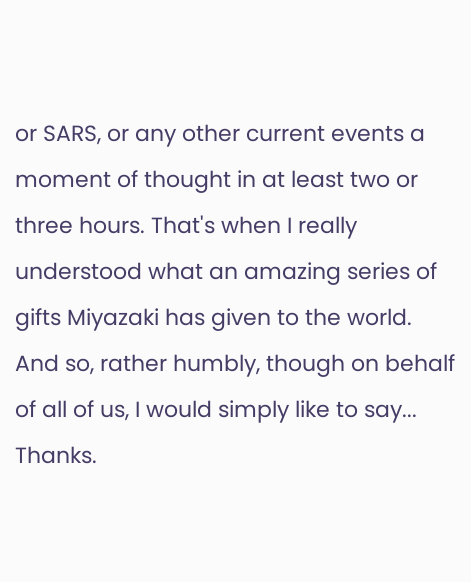or SARS, or any other current events a moment of thought in at least two or three hours. That's when I really understood what an amazing series of gifts Miyazaki has given to the world. And so, rather humbly, though on behalf of all of us, I would simply like to say... Thanks.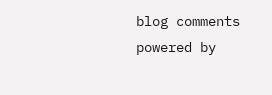blog comments powered by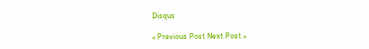Disqus

« Previous Post Next Post »